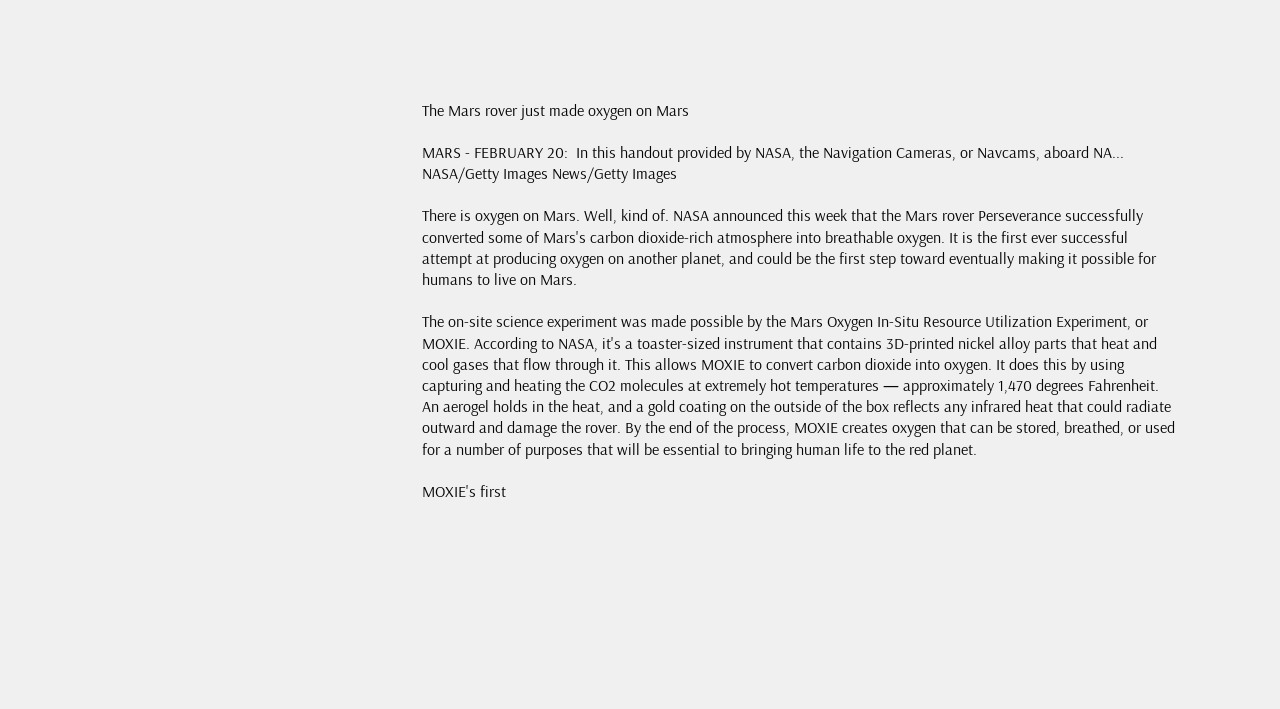The Mars rover just made oxygen on Mars

MARS - FEBRUARY 20:  In this handout provided by NASA, the Navigation Cameras, or Navcams, aboard NA...
NASA/Getty Images News/Getty Images

There is oxygen on Mars. Well, kind of. NASA announced this week that the Mars rover Perseverance successfully converted some of Mars's carbon dioxide-rich atmosphere into breathable oxygen. It is the first ever successful attempt at producing oxygen on another planet, and could be the first step toward eventually making it possible for humans to live on Mars.

The on-site science experiment was made possible by the Mars Oxygen In-Situ Resource Utilization Experiment, or MOXIE. According to NASA, it's a toaster-sized instrument that contains 3D-printed nickel alloy parts that heat and cool gases that flow through it. This allows MOXIE to convert carbon dioxide into oxygen. It does this by using capturing and heating the CO2 molecules at extremely hot temperatures — approximately 1,470 degrees Fahrenheit. An aerogel holds in the heat, and a gold coating on the outside of the box reflects any infrared heat that could radiate outward and damage the rover. By the end of the process, MOXIE creates oxygen that can be stored, breathed, or used for a number of purposes that will be essential to bringing human life to the red planet.

MOXIE's first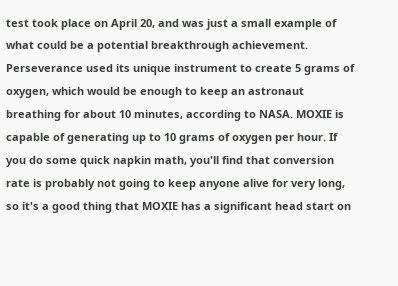test took place on April 20, and was just a small example of what could be a potential breakthrough achievement. Perseverance used its unique instrument to create 5 grams of oxygen, which would be enough to keep an astronaut breathing for about 10 minutes, according to NASA. MOXIE is capable of generating up to 10 grams of oxygen per hour. If you do some quick napkin math, you'll find that conversion rate is probably not going to keep anyone alive for very long, so it's a good thing that MOXIE has a significant head start on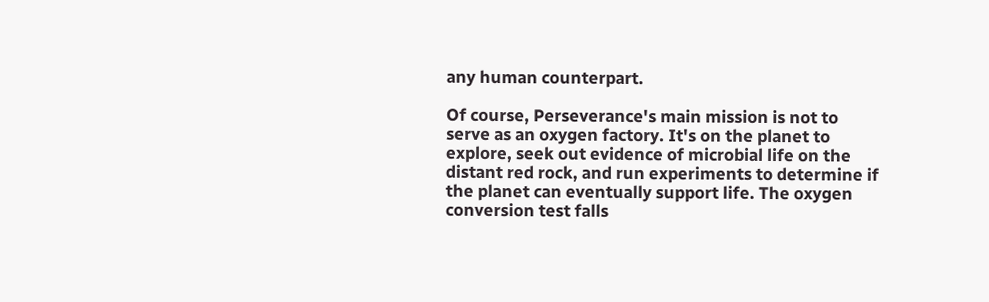any human counterpart.

Of course, Perseverance's main mission is not to serve as an oxygen factory. It's on the planet to explore, seek out evidence of microbial life on the distant red rock, and run experiments to determine if the planet can eventually support life. The oxygen conversion test falls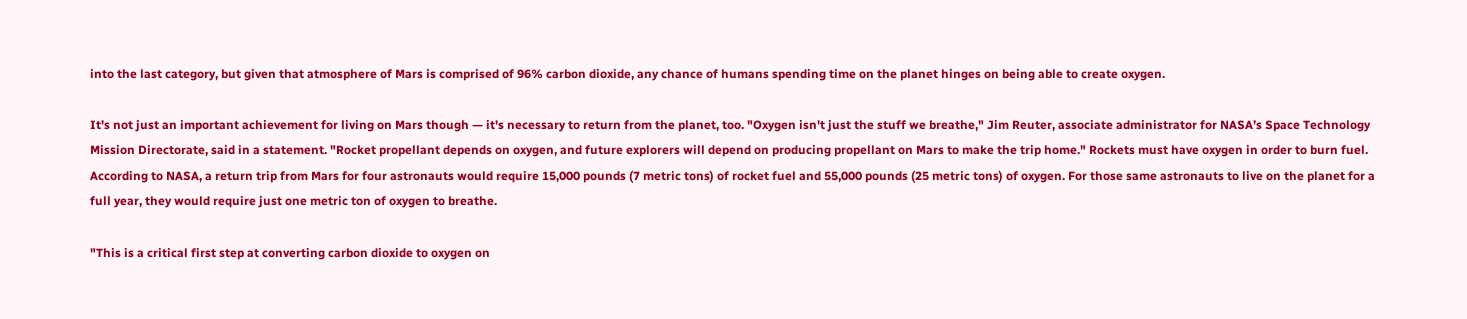into the last category, but given that atmosphere of Mars is comprised of 96% carbon dioxide, any chance of humans spending time on the planet hinges on being able to create oxygen.

It's not just an important achievement for living on Mars though — it's necessary to return from the planet, too. "Oxygen isn't just the stuff we breathe," Jim Reuter, associate administrator for NASA’s Space Technology Mission Directorate, said in a statement. "Rocket propellant depends on oxygen, and future explorers will depend on producing propellant on Mars to make the trip home." Rockets must have oxygen in order to burn fuel. According to NASA, a return trip from Mars for four astronauts would require 15,000 pounds (7 metric tons) of rocket fuel and 55,000 pounds (25 metric tons) of oxygen. For those same astronauts to live on the planet for a full year, they would require just one metric ton of oxygen to breathe.

"This is a critical first step at converting carbon dioxide to oxygen on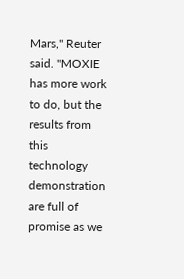Mars," Reuter said. "MOXIE has more work to do, but the results from this technology demonstration are full of promise as we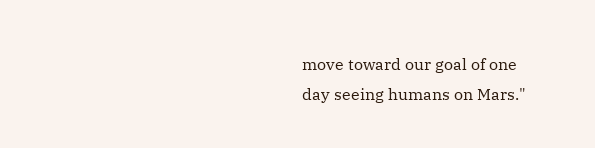move toward our goal of one day seeing humans on Mars."